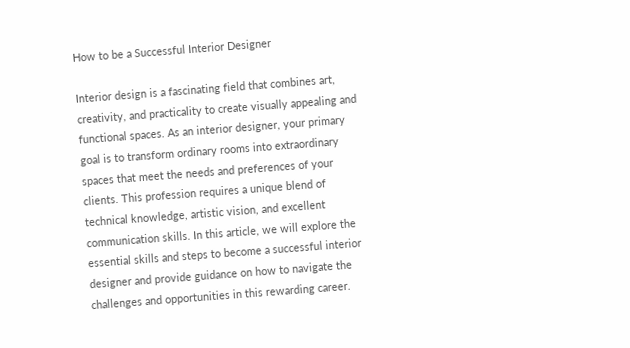How to be a Successful Interior Designer

Interior design is a fascinating field that combines art, creativity, and practicality to create visually appealing and functional spaces. As an interior designer, your primary goal is to transform ordinary rooms into extraordinary spaces that meet the needs and preferences of your clients. This profession requires a unique blend of technical knowledge, artistic vision, and excellent communication skills. In this article, we will explore the essential skills and steps to become a successful interior designer and provide guidance on how to navigate the challenges and opportunities in this rewarding career.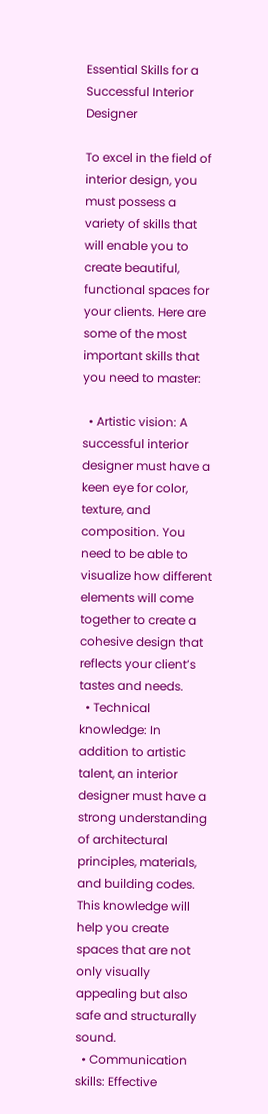Essential Skills for a Successful Interior Designer

To excel in the field of interior design, you must possess a variety of skills that will enable you to create beautiful, functional spaces for your clients. Here are some of the most important skills that you need to master:

  • Artistic vision: A successful interior designer must have a keen eye for color, texture, and composition. You need to be able to visualize how different elements will come together to create a cohesive design that reflects your client’s tastes and needs.
  • Technical knowledge: In addition to artistic talent, an interior designer must have a strong understanding of architectural principles, materials, and building codes. This knowledge will help you create spaces that are not only visually appealing but also safe and structurally sound.
  • Communication skills: Effective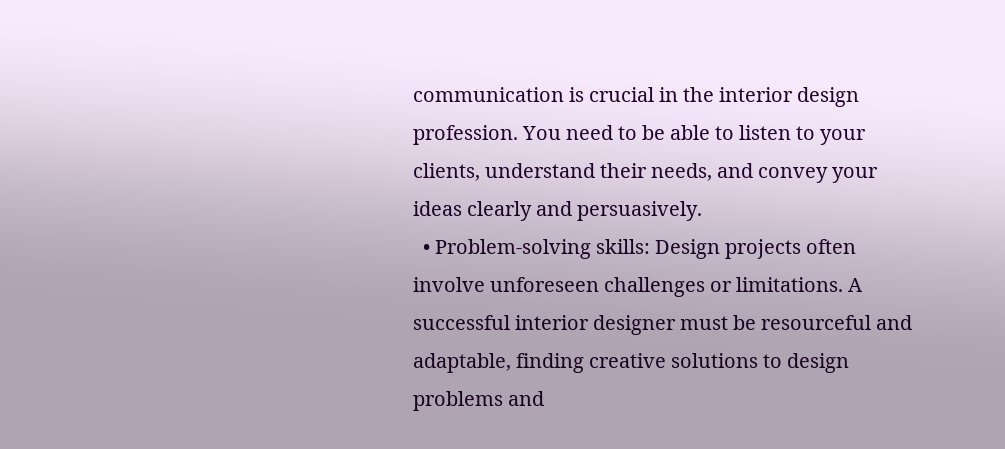communication is crucial in the interior design profession. You need to be able to listen to your clients, understand their needs, and convey your ideas clearly and persuasively.
  • Problem-solving skills: Design projects often involve unforeseen challenges or limitations. A successful interior designer must be resourceful and adaptable, finding creative solutions to design problems and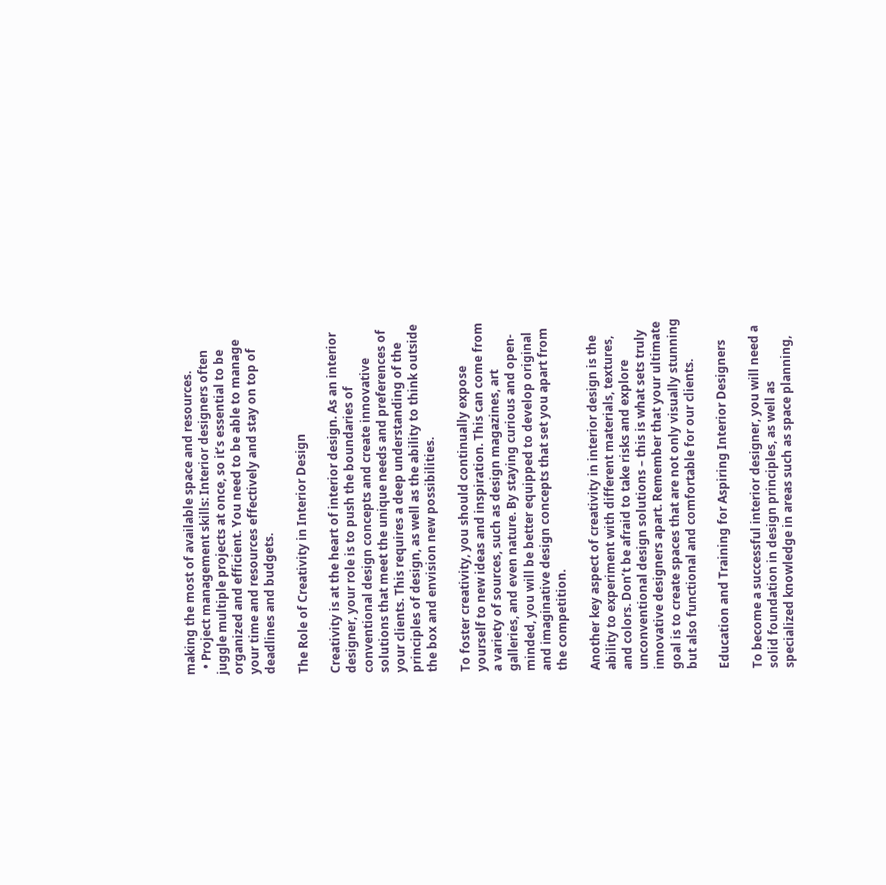making the most of available space and resources.
  • Project management skills: Interior designers often juggle multiple projects at once, so it’s essential to be organized and efficient. You need to be able to manage your time and resources effectively and stay on top of deadlines and budgets.

The Role of Creativity in Interior Design

Creativity is at the heart of interior design. As an interior designer, your role is to push the boundaries of conventional design concepts and create innovative solutions that meet the unique needs and preferences of your clients. This requires a deep understanding of the principles of design, as well as the ability to think outside the box and envision new possibilities.

To foster creativity, you should continually expose yourself to new ideas and inspiration. This can come from a variety of sources, such as design magazines, art galleries, and even nature. By staying curious and open-minded, you will be better equipped to develop original and imaginative design concepts that set you apart from the competition.

Another key aspect of creativity in interior design is the ability to experiment with different materials, textures, and colors. Don’t be afraid to take risks and explore unconventional design solutions – this is what sets truly innovative designers apart. Remember that your ultimate goal is to create spaces that are not only visually stunning but also functional and comfortable for our clients.

Education and Training for Aspiring Interior Designers

To become a successful interior designer, you will need a solid foundation in design principles, as well as specialized knowledge in areas such as space planning,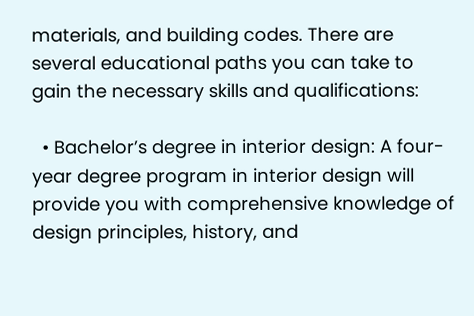materials, and building codes. There are several educational paths you can take to gain the necessary skills and qualifications:

  • Bachelor’s degree in interior design: A four-year degree program in interior design will provide you with comprehensive knowledge of design principles, history, and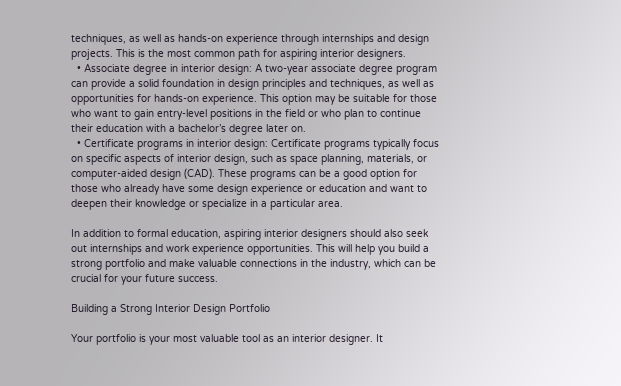techniques, as well as hands-on experience through internships and design projects. This is the most common path for aspiring interior designers.
  • Associate degree in interior design: A two-year associate degree program can provide a solid foundation in design principles and techniques, as well as opportunities for hands-on experience. This option may be suitable for those who want to gain entry-level positions in the field or who plan to continue their education with a bachelor’s degree later on.
  • Certificate programs in interior design: Certificate programs typically focus on specific aspects of interior design, such as space planning, materials, or computer-aided design (CAD). These programs can be a good option for those who already have some design experience or education and want to deepen their knowledge or specialize in a particular area.

In addition to formal education, aspiring interior designers should also seek out internships and work experience opportunities. This will help you build a strong portfolio and make valuable connections in the industry, which can be crucial for your future success.

Building a Strong Interior Design Portfolio

Your portfolio is your most valuable tool as an interior designer. It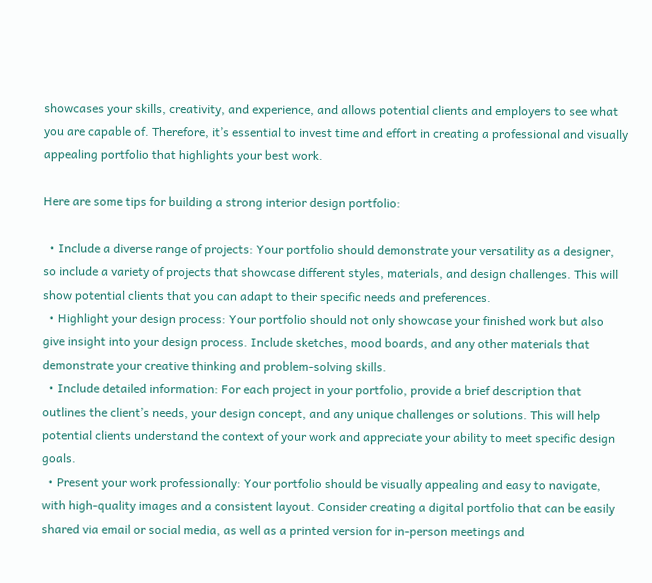showcases your skills, creativity, and experience, and allows potential clients and employers to see what you are capable of. Therefore, it’s essential to invest time and effort in creating a professional and visually appealing portfolio that highlights your best work.

Here are some tips for building a strong interior design portfolio:

  • Include a diverse range of projects: Your portfolio should demonstrate your versatility as a designer, so include a variety of projects that showcase different styles, materials, and design challenges. This will show potential clients that you can adapt to their specific needs and preferences.
  • Highlight your design process: Your portfolio should not only showcase your finished work but also give insight into your design process. Include sketches, mood boards, and any other materials that demonstrate your creative thinking and problem-solving skills.
  • Include detailed information: For each project in your portfolio, provide a brief description that outlines the client’s needs, your design concept, and any unique challenges or solutions. This will help potential clients understand the context of your work and appreciate your ability to meet specific design goals.
  • Present your work professionally: Your portfolio should be visually appealing and easy to navigate, with high-quality images and a consistent layout. Consider creating a digital portfolio that can be easily shared via email or social media, as well as a printed version for in-person meetings and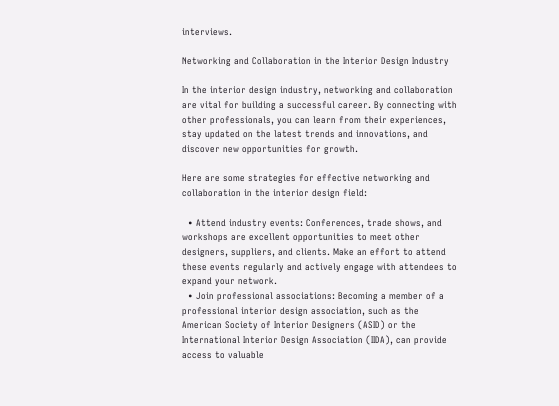interviews.

Networking and Collaboration in the Interior Design Industry

In the interior design industry, networking and collaboration are vital for building a successful career. By connecting with other professionals, you can learn from their experiences, stay updated on the latest trends and innovations, and discover new opportunities for growth.

Here are some strategies for effective networking and collaboration in the interior design field:

  • Attend industry events: Conferences, trade shows, and workshops are excellent opportunities to meet other designers, suppliers, and clients. Make an effort to attend these events regularly and actively engage with attendees to expand your network.
  • Join professional associations: Becoming a member of a professional interior design association, such as the American Society of Interior Designers (ASID) or the International Interior Design Association (IIDA), can provide access to valuable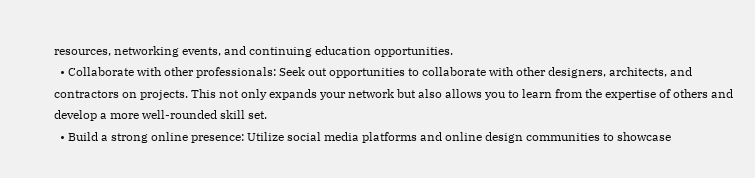resources, networking events, and continuing education opportunities.
  • Collaborate with other professionals: Seek out opportunities to collaborate with other designers, architects, and contractors on projects. This not only expands your network but also allows you to learn from the expertise of others and develop a more well-rounded skill set.
  • Build a strong online presence: Utilize social media platforms and online design communities to showcase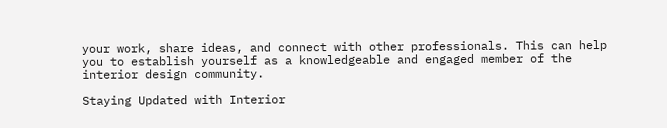your work, share ideas, and connect with other professionals. This can help you to establish yourself as a knowledgeable and engaged member of the interior design community.

Staying Updated with Interior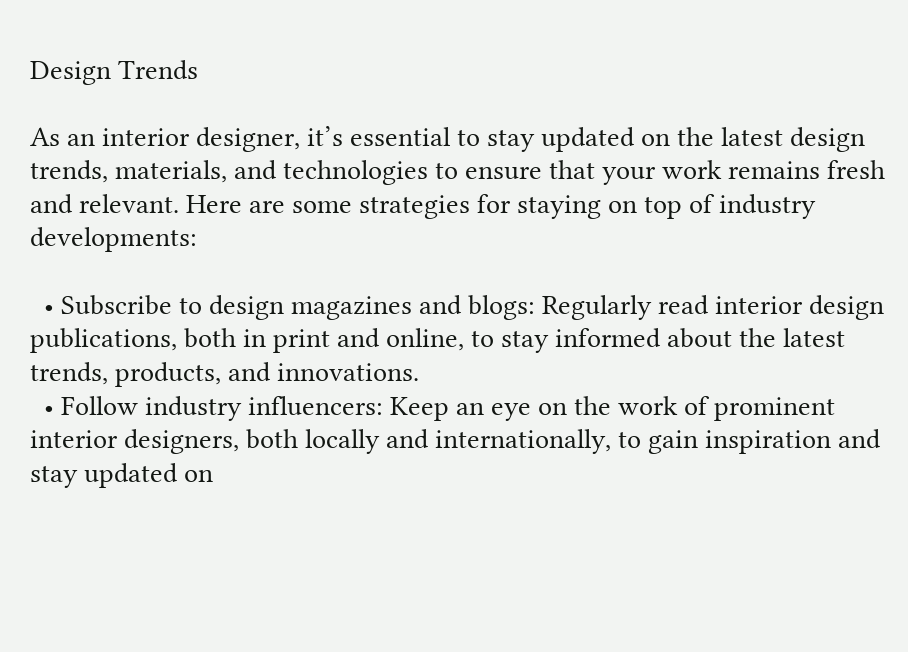Design Trends

As an interior designer, it’s essential to stay updated on the latest design trends, materials, and technologies to ensure that your work remains fresh and relevant. Here are some strategies for staying on top of industry developments:

  • Subscribe to design magazines and blogs: Regularly read interior design publications, both in print and online, to stay informed about the latest trends, products, and innovations.
  • Follow industry influencers: Keep an eye on the work of prominent interior designers, both locally and internationally, to gain inspiration and stay updated on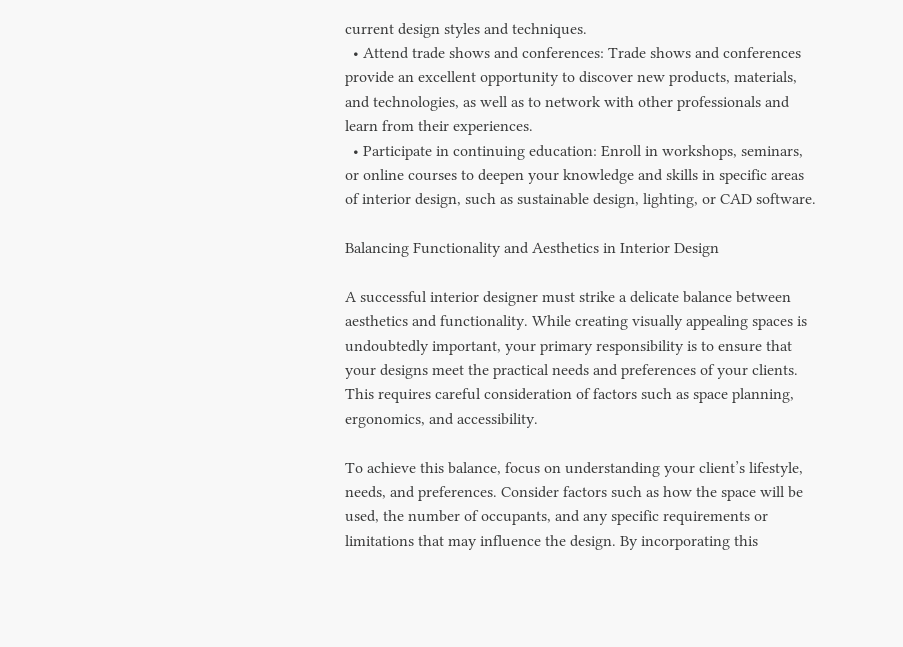current design styles and techniques.
  • Attend trade shows and conferences: Trade shows and conferences provide an excellent opportunity to discover new products, materials, and technologies, as well as to network with other professionals and learn from their experiences.
  • Participate in continuing education: Enroll in workshops, seminars, or online courses to deepen your knowledge and skills in specific areas of interior design, such as sustainable design, lighting, or CAD software.

Balancing Functionality and Aesthetics in Interior Design

A successful interior designer must strike a delicate balance between aesthetics and functionality. While creating visually appealing spaces is undoubtedly important, your primary responsibility is to ensure that your designs meet the practical needs and preferences of your clients. This requires careful consideration of factors such as space planning, ergonomics, and accessibility.

To achieve this balance, focus on understanding your client’s lifestyle, needs, and preferences. Consider factors such as how the space will be used, the number of occupants, and any specific requirements or limitations that may influence the design. By incorporating this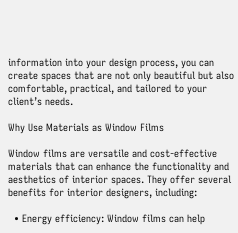information into your design process, you can create spaces that are not only beautiful but also comfortable, practical, and tailored to your client’s needs.

Why Use Materials as Window Films

Window films are versatile and cost-effective materials that can enhance the functionality and aesthetics of interior spaces. They offer several benefits for interior designers, including:

  • Energy efficiency: Window films can help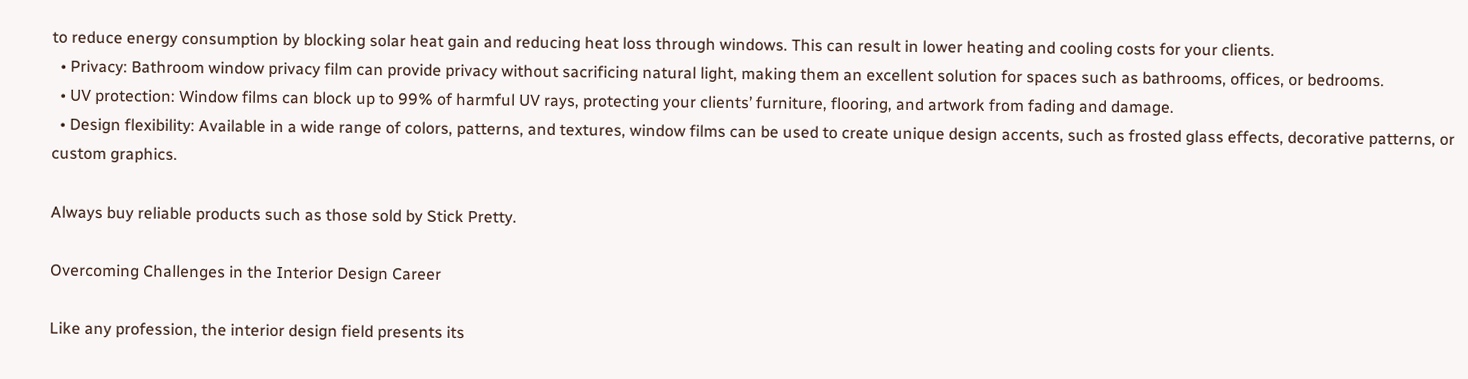to reduce energy consumption by blocking solar heat gain and reducing heat loss through windows. This can result in lower heating and cooling costs for your clients.
  • Privacy: Bathroom window privacy film can provide privacy without sacrificing natural light, making them an excellent solution for spaces such as bathrooms, offices, or bedrooms.
  • UV protection: Window films can block up to 99% of harmful UV rays, protecting your clients’ furniture, flooring, and artwork from fading and damage.
  • Design flexibility: Available in a wide range of colors, patterns, and textures, window films can be used to create unique design accents, such as frosted glass effects, decorative patterns, or custom graphics.

Always buy reliable products such as those sold by Stick Pretty.

Overcoming Challenges in the Interior Design Career

Like any profession, the interior design field presents its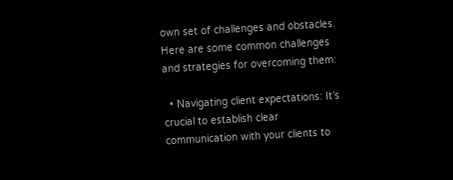own set of challenges and obstacles. Here are some common challenges and strategies for overcoming them:

  • Navigating client expectations: It’s crucial to establish clear communication with your clients to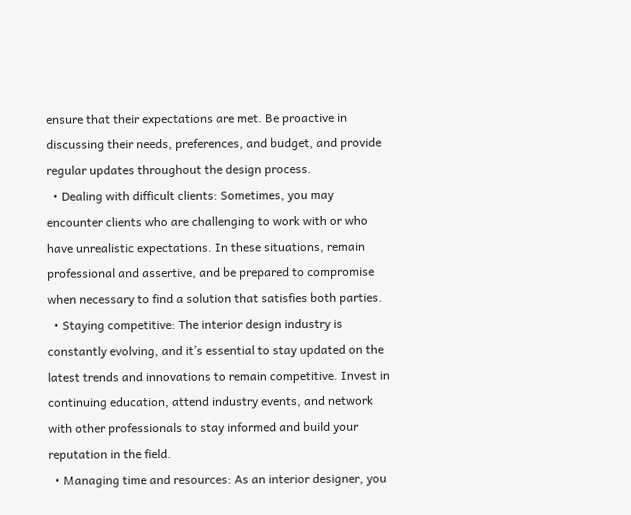ensure that their expectations are met. Be proactive in discussing their needs, preferences, and budget, and provide regular updates throughout the design process.
  • Dealing with difficult clients: Sometimes, you may encounter clients who are challenging to work with or who have unrealistic expectations. In these situations, remain professional and assertive, and be prepared to compromise when necessary to find a solution that satisfies both parties.
  • Staying competitive: The interior design industry is constantly evolving, and it’s essential to stay updated on the latest trends and innovations to remain competitive. Invest in continuing education, attend industry events, and network with other professionals to stay informed and build your reputation in the field.
  • Managing time and resources: As an interior designer, you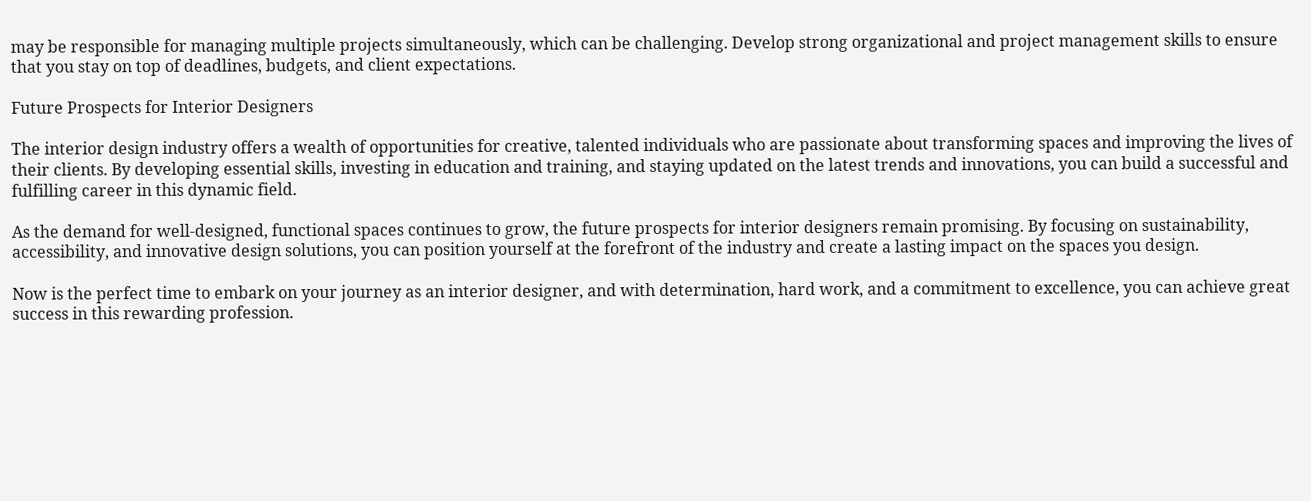may be responsible for managing multiple projects simultaneously, which can be challenging. Develop strong organizational and project management skills to ensure that you stay on top of deadlines, budgets, and client expectations.

Future Prospects for Interior Designers

The interior design industry offers a wealth of opportunities for creative, talented individuals who are passionate about transforming spaces and improving the lives of their clients. By developing essential skills, investing in education and training, and staying updated on the latest trends and innovations, you can build a successful and fulfilling career in this dynamic field.

As the demand for well-designed, functional spaces continues to grow, the future prospects for interior designers remain promising. By focusing on sustainability, accessibility, and innovative design solutions, you can position yourself at the forefront of the industry and create a lasting impact on the spaces you design.

Now is the perfect time to embark on your journey as an interior designer, and with determination, hard work, and a commitment to excellence, you can achieve great success in this rewarding profession.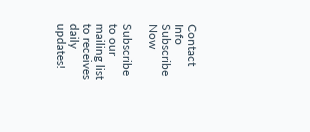Contact Info
Subscribe Now

Subscribe to our mailing list to receives daily updates!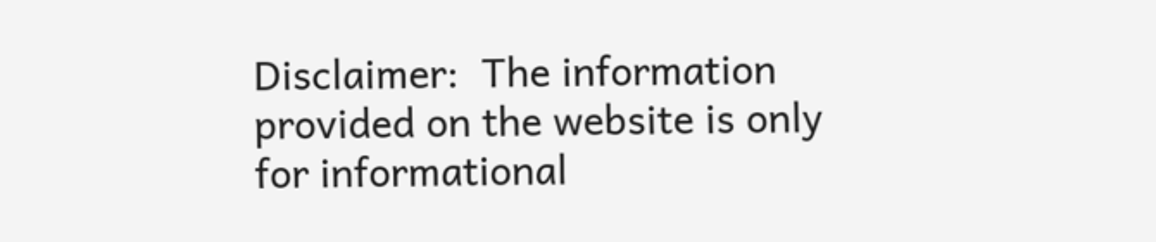Disclaimer:  The information provided on the website is only for informational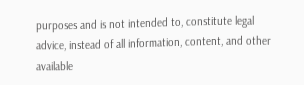purposes and is not intended to, constitute legal advice, instead of all information, content, and other available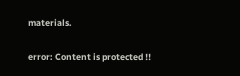materials.

error: Content is protected !!